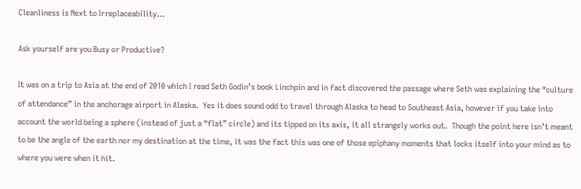Cleanliness is Next to Irreplaceability…

Ask yourself are you Busy or Productive?

It was on a trip to Asia at the end of 2010 which I read Seth Godin’s book Linchpin and in fact discovered the passage where Seth was explaining the “culture of attendance” in the anchorage airport in Alaska.  Yes it does sound odd to travel through Alaska to head to Southeast Asia, however if you take into account the world being a sphere (instead of just a “flat” circle) and its tipped on its axis, it all strangely works out.  Though the point here isn’t meant to be the angle of the earth nor my destination at the time, it was the fact this was one of those epiphany moments that locks itself into your mind as to where you were when it hit.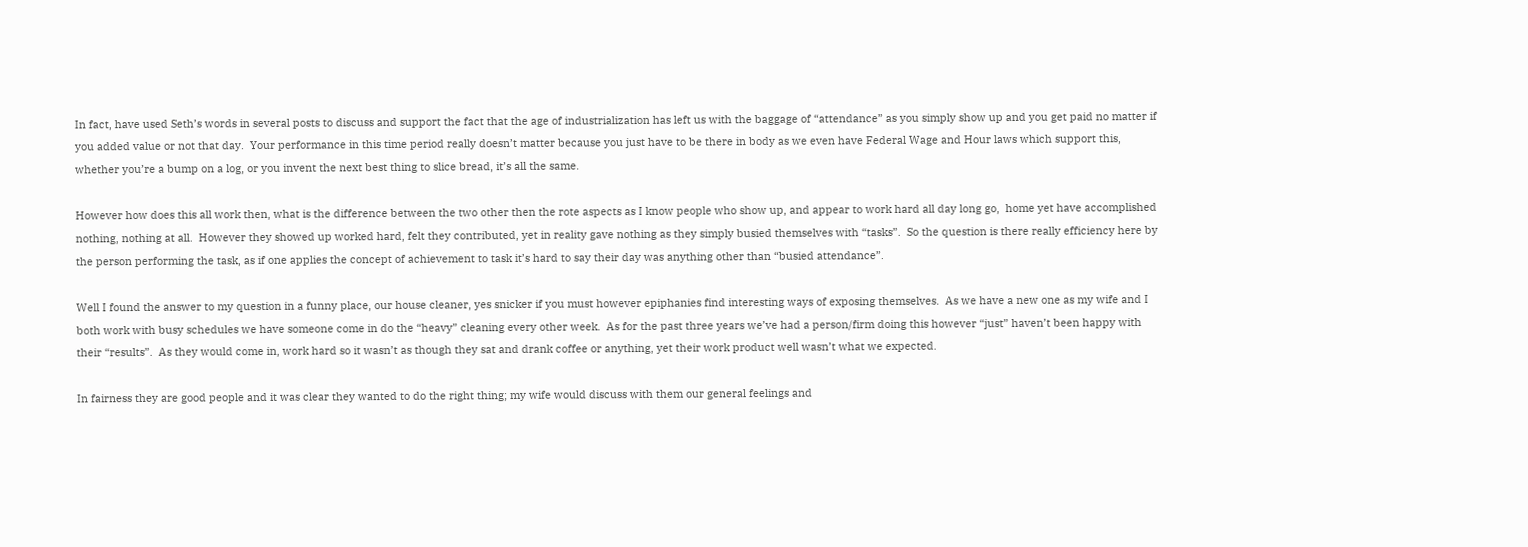In fact, have used Seth’s words in several posts to discuss and support the fact that the age of industrialization has left us with the baggage of “attendance” as you simply show up and you get paid no matter if you added value or not that day.  Your performance in this time period really doesn’t matter because you just have to be there in body as we even have Federal Wage and Hour laws which support this, whether you’re a bump on a log, or you invent the next best thing to slice bread, it’s all the same.

However how does this all work then, what is the difference between the two other then the rote aspects as I know people who show up, and appear to work hard all day long go,  home yet have accomplished nothing, nothing at all.  However they showed up worked hard, felt they contributed, yet in reality gave nothing as they simply busied themselves with “tasks”.  So the question is there really efficiency here by the person performing the task, as if one applies the concept of achievement to task it’s hard to say their day was anything other than “busied attendance”.

Well I found the answer to my question in a funny place, our house cleaner, yes snicker if you must however epiphanies find interesting ways of exposing themselves.  As we have a new one as my wife and I both work with busy schedules we have someone come in do the “heavy” cleaning every other week.  As for the past three years we’ve had a person/firm doing this however “just” haven’t been happy with their “results”.  As they would come in, work hard so it wasn’t as though they sat and drank coffee or anything, yet their work product well wasn’t what we expected.

In fairness they are good people and it was clear they wanted to do the right thing; my wife would discuss with them our general feelings and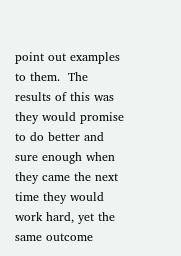point out examples to them.  The results of this was they would promise to do better and sure enough when they came the next  time they would work hard, yet the same outcome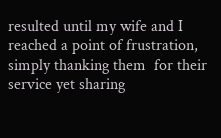resulted until my wife and I reached a point of frustration, simply thanking them  for their service yet sharing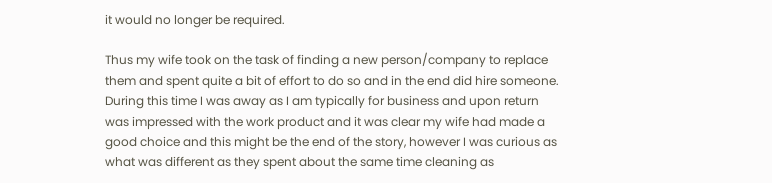it would no longer be required.

Thus my wife took on the task of finding a new person/company to replace them and spent quite a bit of effort to do so and in the end did hire someone.  During this time I was away as I am typically for business and upon return was impressed with the work product and it was clear my wife had made a good choice and this might be the end of the story, however I was curious as what was different as they spent about the same time cleaning as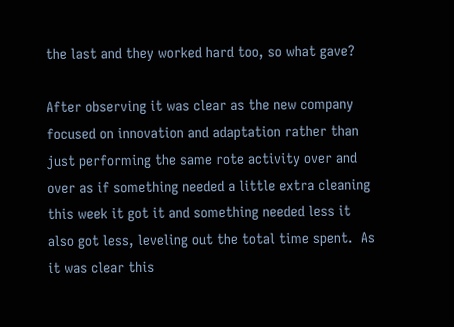the last and they worked hard too, so what gave?

After observing it was clear as the new company focused on innovation and adaptation rather than just performing the same rote activity over and over as if something needed a little extra cleaning this week it got it and something needed less it also got less, leveling out the total time spent.  As it was clear this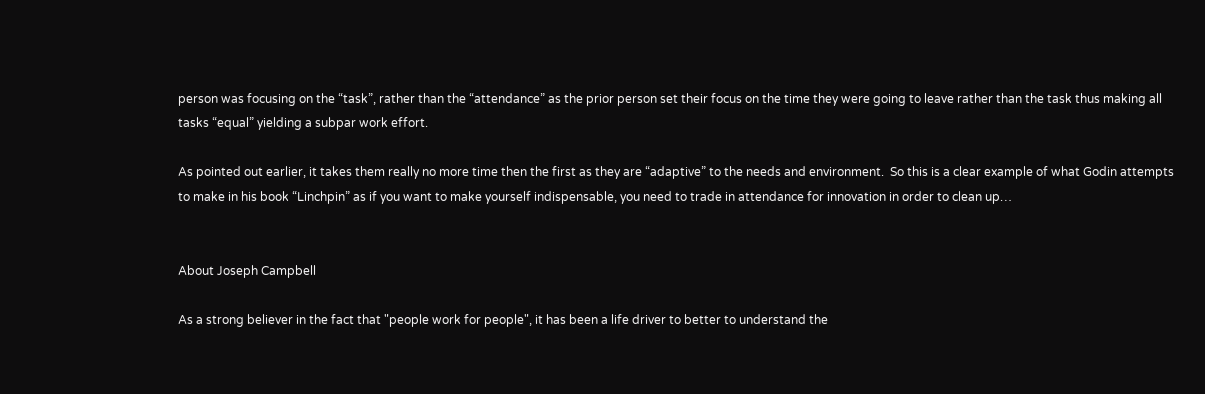person was focusing on the “task”, rather than the “attendance” as the prior person set their focus on the time they were going to leave rather than the task thus making all tasks “equal” yielding a subpar work effort.

As pointed out earlier, it takes them really no more time then the first as they are “adaptive” to the needs and environment.  So this is a clear example of what Godin attempts to make in his book “Linchpin” as if you want to make yourself indispensable, you need to trade in attendance for innovation in order to clean up…


About Joseph Campbell

As a strong believer in the fact that "people work for people", it has been a life driver to better to understand the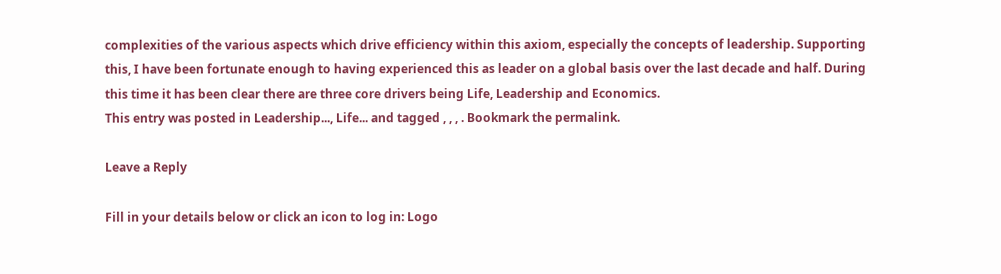complexities of the various aspects which drive efficiency within this axiom, especially the concepts of leadership. Supporting this, I have been fortunate enough to having experienced this as leader on a global basis over the last decade and half. During this time it has been clear there are three core drivers being Life, Leadership and Economics.
This entry was posted in Leadership..., Life... and tagged , , , . Bookmark the permalink.

Leave a Reply

Fill in your details below or click an icon to log in: Logo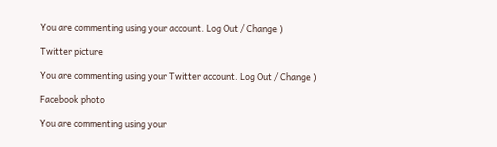You are commenting using your account. Log Out / Change )

Twitter picture

You are commenting using your Twitter account. Log Out / Change )

Facebook photo

You are commenting using your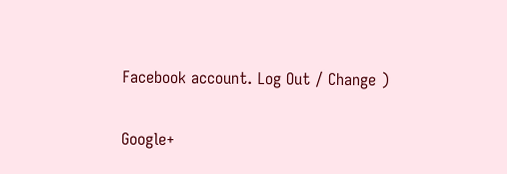Facebook account. Log Out / Change )

Google+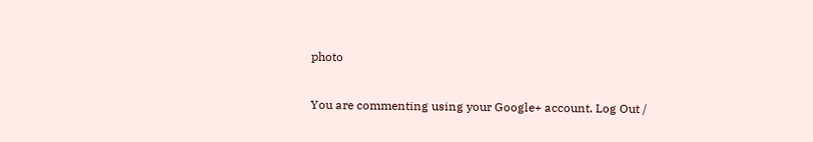photo

You are commenting using your Google+ account. Log Out /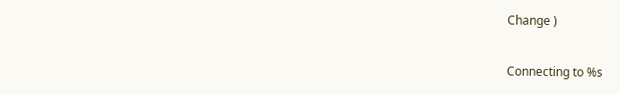Change )

Connecting to %s